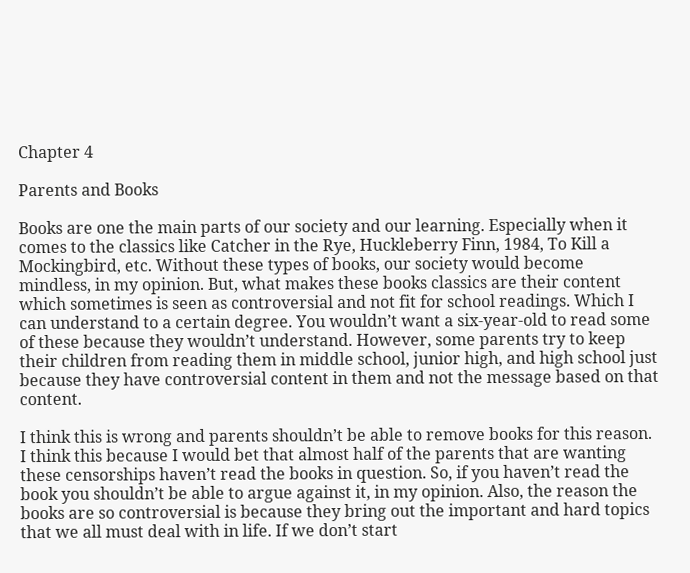Chapter 4

Parents and Books

Books are one the main parts of our society and our learning. Especially when it comes to the classics like Catcher in the Rye, Huckleberry Finn, 1984, To Kill a Mockingbird, etc. Without these types of books, our society would become mindless, in my opinion. But, what makes these books classics are their content which sometimes is seen as controversial and not fit for school readings. Which I can understand to a certain degree. You wouldn’t want a six-year-old to read some of these because they wouldn’t understand. However, some parents try to keep their children from reading them in middle school, junior high, and high school just because they have controversial content in them and not the message based on that content.

I think this is wrong and parents shouldn’t be able to remove books for this reason. I think this because I would bet that almost half of the parents that are wanting these censorships haven’t read the books in question. So, if you haven’t read the book you shouldn’t be able to argue against it, in my opinion. Also, the reason the books are so controversial is because they bring out the important and hard topics that we all must deal with in life. If we don’t start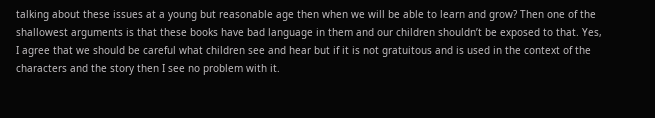talking about these issues at a young but reasonable age then when we will be able to learn and grow? Then one of the shallowest arguments is that these books have bad language in them and our children shouldn’t be exposed to that. Yes, I agree that we should be careful what children see and hear but if it is not gratuitous and is used in the context of the characters and the story then I see no problem with it.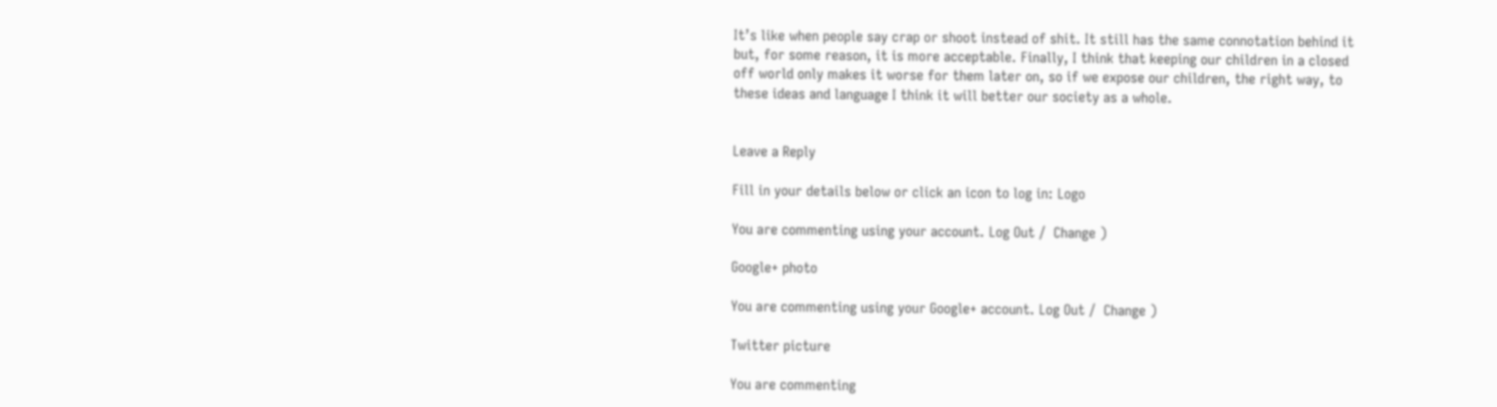It’s like when people say crap or shoot instead of shit. It still has the same connotation behind it but, for some reason, it is more acceptable. Finally, I think that keeping our children in a closed off world only makes it worse for them later on, so if we expose our children, the right way, to these ideas and language I think it will better our society as a whole.


Leave a Reply

Fill in your details below or click an icon to log in: Logo

You are commenting using your account. Log Out /  Change )

Google+ photo

You are commenting using your Google+ account. Log Out /  Change )

Twitter picture

You are commenting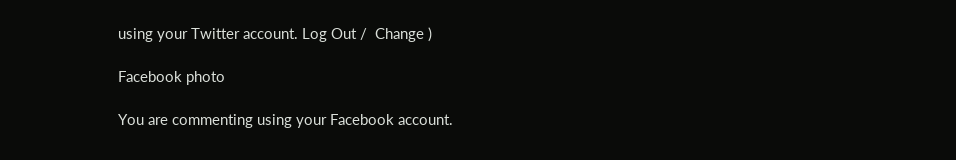using your Twitter account. Log Out /  Change )

Facebook photo

You are commenting using your Facebook account.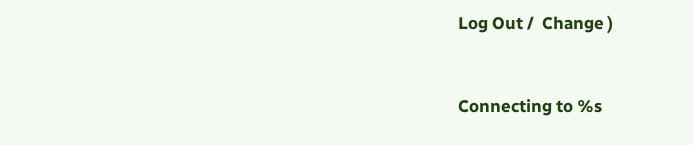Log Out /  Change )


Connecting to %s